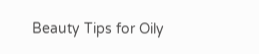Beauty Tips for Oily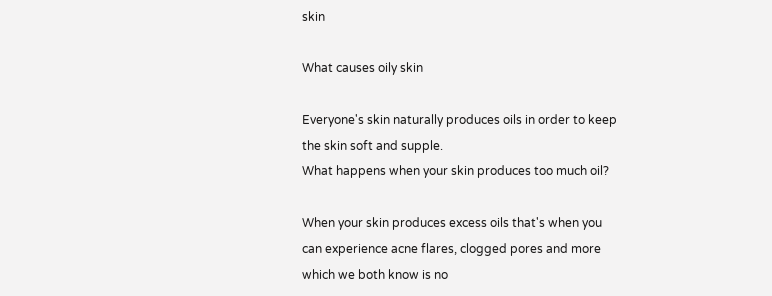skin

What causes oily skin

Everyone's skin naturally produces oils in order to keep the skin soft and supple.
What happens when your skin produces too much oil?

When your skin produces excess oils that's when you can experience acne flares, clogged pores and more which we both know is no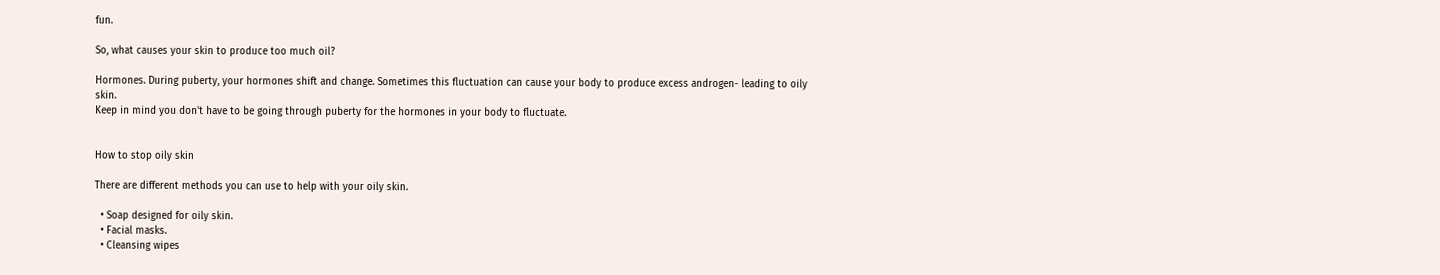fun.

So, what causes your skin to produce too much oil?

Hormones. During puberty, your hormones shift and change. Sometimes this fluctuation can cause your body to produce excess androgen- leading to oily skin.
Keep in mind you don't have to be going through puberty for the hormones in your body to fluctuate.


How to stop oily skin

There are different methods you can use to help with your oily skin.

  • Soap designed for oily skin.
  • Facial masks.
  • Cleansing wipes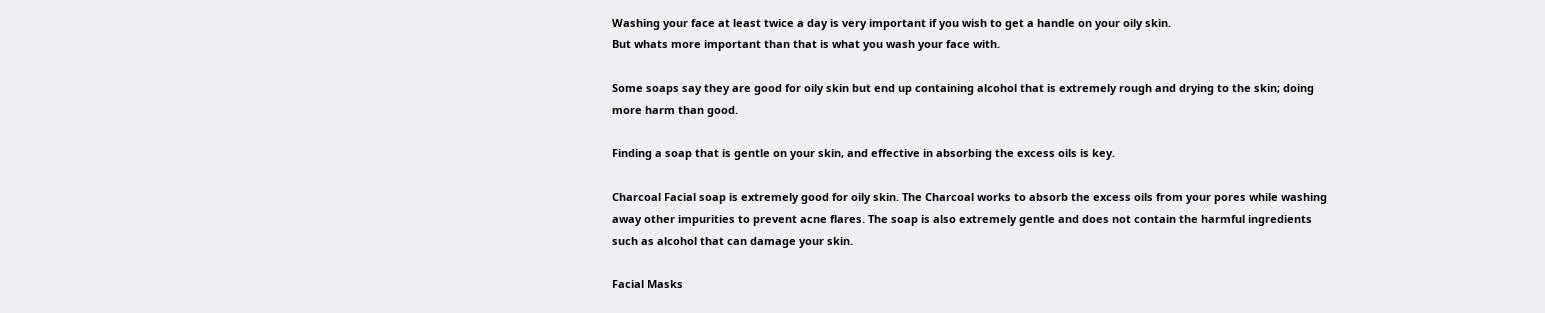Washing your face at least twice a day is very important if you wish to get a handle on your oily skin.
But whats more important than that is what you wash your face with.

Some soaps say they are good for oily skin but end up containing alcohol that is extremely rough and drying to the skin; doing more harm than good.

Finding a soap that is gentle on your skin, and effective in absorbing the excess oils is key.

Charcoal Facial soap is extremely good for oily skin. The Charcoal works to absorb the excess oils from your pores while washing away other impurities to prevent acne flares. The soap is also extremely gentle and does not contain the harmful ingredients such as alcohol that can damage your skin.

Facial Masks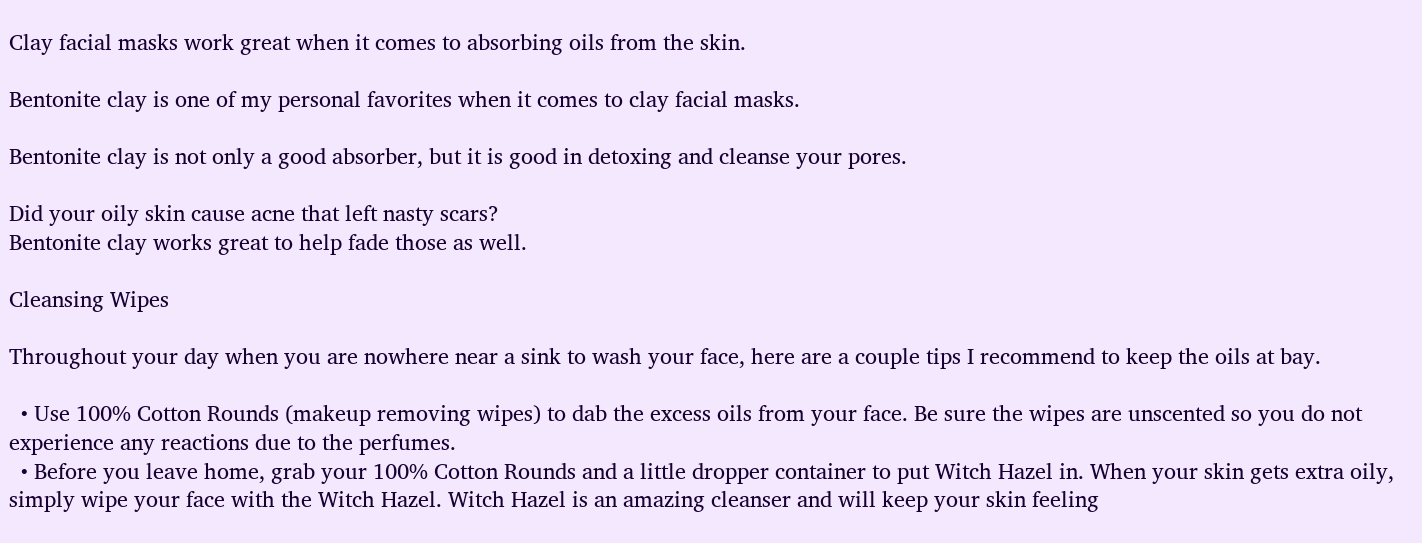Clay facial masks work great when it comes to absorbing oils from the skin.

Bentonite clay is one of my personal favorites when it comes to clay facial masks.

Bentonite clay is not only a good absorber, but it is good in detoxing and cleanse your pores.

Did your oily skin cause acne that left nasty scars?
Bentonite clay works great to help fade those as well.

Cleansing Wipes

Throughout your day when you are nowhere near a sink to wash your face, here are a couple tips I recommend to keep the oils at bay.

  • Use 100% Cotton Rounds (makeup removing wipes) to dab the excess oils from your face. Be sure the wipes are unscented so you do not experience any reactions due to the perfumes.
  • Before you leave home, grab your 100% Cotton Rounds and a little dropper container to put Witch Hazel in. When your skin gets extra oily, simply wipe your face with the Witch Hazel. Witch Hazel is an amazing cleanser and will keep your skin feeling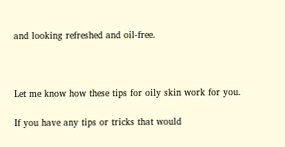and looking refreshed and oil-free.



Let me know how these tips for oily skin work for you.

If you have any tips or tricks that would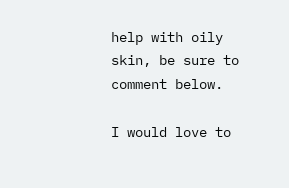help with oily skin, be sure to comment below.

I would love to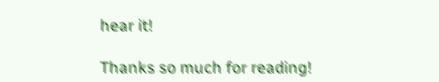hear it!

Thanks so much for reading!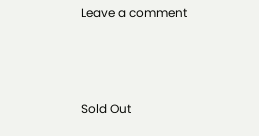Leave a comment



Sold Out